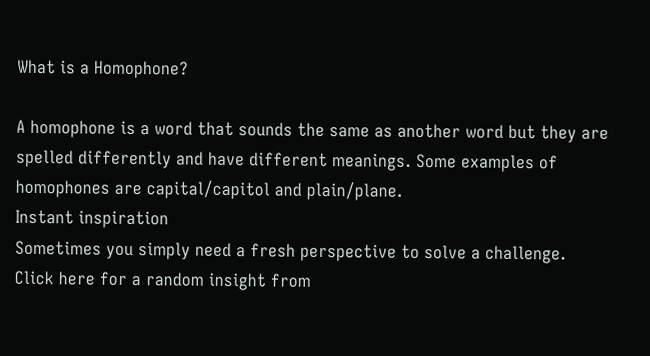What is a Homophone?

A homophone is a word that sounds the same as another word but they are spelled differently and have different meanings. Some examples of homophones are capital/capitol and plain/plane.
Instant inspiration
Sometimes you simply need a fresh perspective to solve a challenge. Click here for a random insight from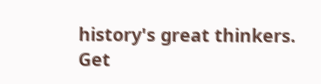history's great thinkers.
Get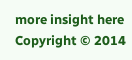more insight here
Copyright © 2014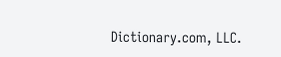Dictionary.com, LLC.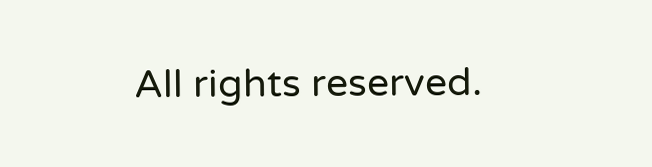All rights reserved.